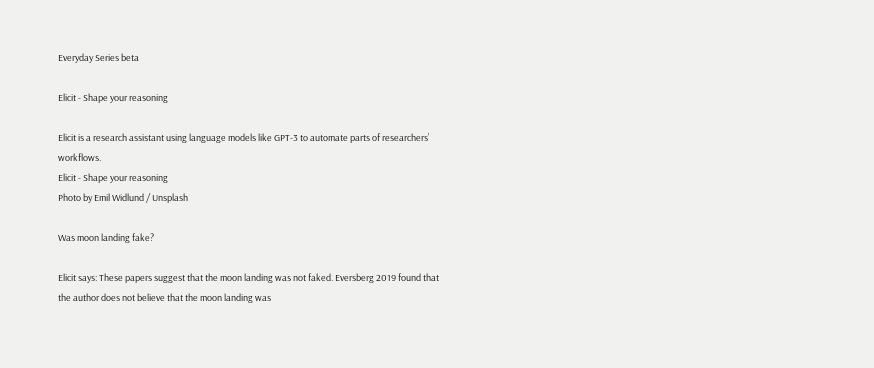Everyday Series beta

Elicit - Shape your reasoning

Elicit is a research assistant using language models like GPT-3 to automate parts of researchers’ workflows.
Elicit - Shape your reasoning
Photo by Emil Widlund / Unsplash

Was moon landing fake?

Elicit says: These papers suggest that the moon landing was not faked. Eversberg 2019 found that the author does not believe that the moon landing was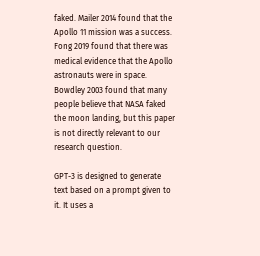faked. Mailer 2014 found that the Apollo 11 mission was a success. Fong 2019 found that there was medical evidence that the Apollo astronauts were in space. Bowdley 2003 found that many people believe that NASA faked the moon landing, but this paper is not directly relevant to our research question.

GPT-3 is designed to generate text based on a prompt given to it. It uses a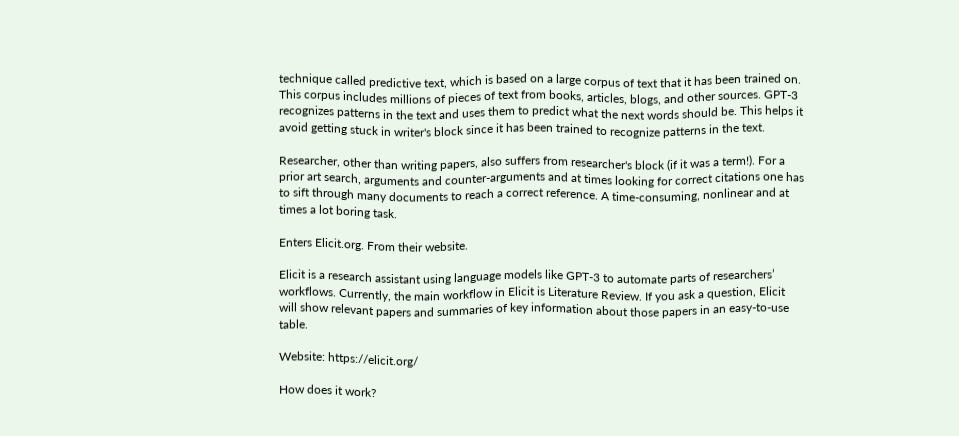technique called predictive text, which is based on a large corpus of text that it has been trained on. This corpus includes millions of pieces of text from books, articles, blogs, and other sources. GPT-3 recognizes patterns in the text and uses them to predict what the next words should be. This helps it avoid getting stuck in writer's block since it has been trained to recognize patterns in the text.

Researcher, other than writing papers, also suffers from researcher's block (if it was a term!). For a prior art search, arguments and counter-arguments and at times looking for correct citations one has to sift through many documents to reach a correct reference. A time-consuming, nonlinear and at times a lot boring task.

Enters Elicit.org. From their website.

Elicit is a research assistant using language models like GPT-3 to automate parts of researchers’ workflows. Currently, the main workflow in Elicit is Literature Review. If you ask a question, Elicit will show relevant papers and summaries of key information about those papers in an easy-to-use table.

Website: https://elicit.org/

How does it work?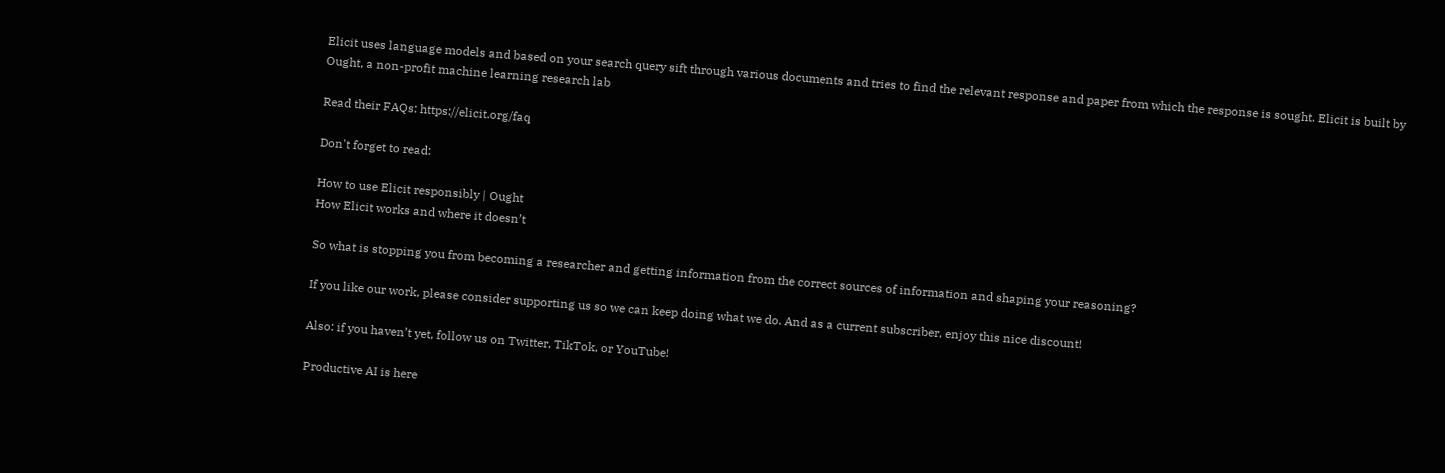Elicit uses language models and based on your search query sift through various documents and tries to find the relevant response and paper from which the response is sought. Elicit is built by Ought, a non-profit machine learning research lab

Read their FAQs: https://elicit.org/faq

Don't forget to read:

How to use Elicit responsibly | Ought
How Elicit works and where it doesn’t

So what is stopping you from becoming a researcher and getting information from the correct sources of information and shaping your reasoning?

If you like our work, please consider supporting us so we can keep doing what we do. And as a current subscriber, enjoy this nice discount!

Also: if you haven’t yet, follow us on Twitter, TikTok, or YouTube!

Productive AI is here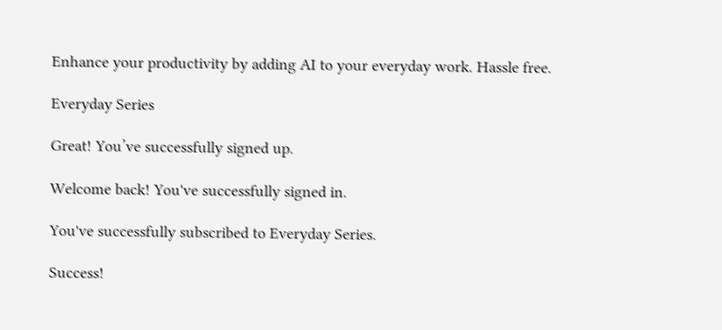Enhance your productivity by adding AI to your everyday work. Hassle free.

Everyday Series

Great! You’ve successfully signed up.

Welcome back! You've successfully signed in.

You've successfully subscribed to Everyday Series.

Success!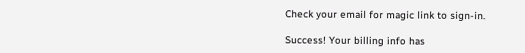Check your email for magic link to sign-in.

Success! Your billing info has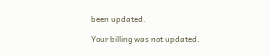been updated.

Your billing was not updated.